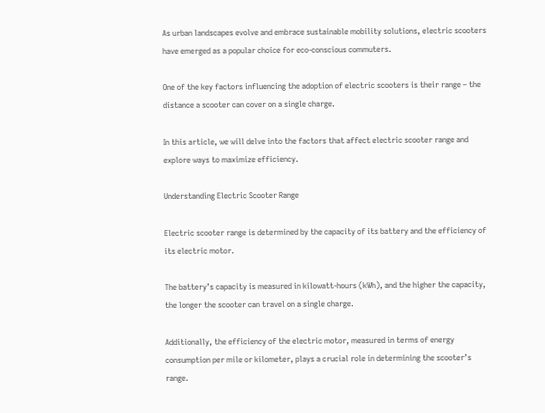As urban landscapes evolve and embrace sustainable mobility solutions, electric scooters have emerged as a popular choice for eco-conscious commuters.

One of the key factors influencing the adoption of electric scooters is their range – the distance a scooter can cover on a single charge.

In this article, we will delve into the factors that affect electric scooter range and explore ways to maximize efficiency.

Understanding Electric Scooter Range

Electric scooter range is determined by the capacity of its battery and the efficiency of its electric motor.

The battery’s capacity is measured in kilowatt-hours (kWh), and the higher the capacity, the longer the scooter can travel on a single charge.

Additionally, the efficiency of the electric motor, measured in terms of energy consumption per mile or kilometer, plays a crucial role in determining the scooter’s range.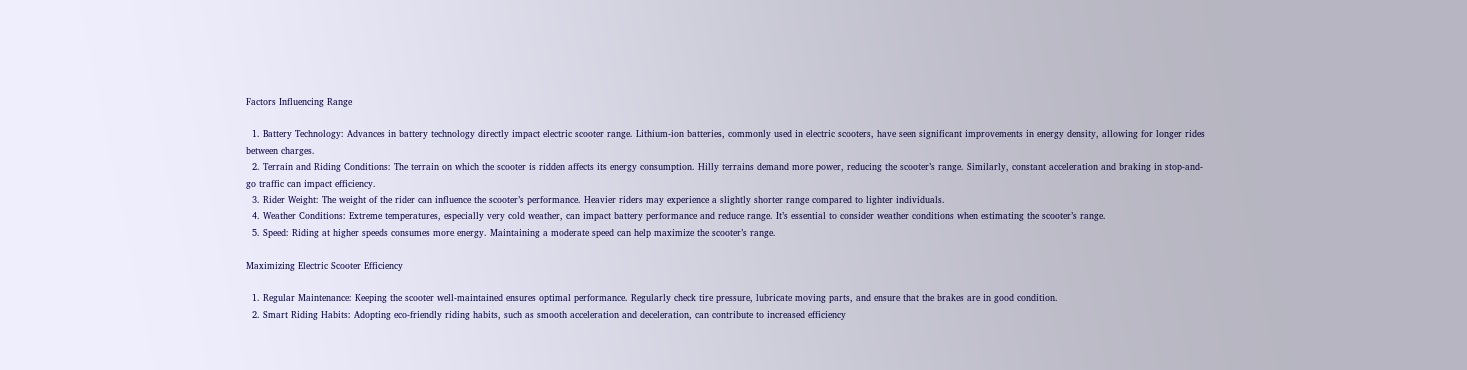Factors Influencing Range

  1. Battery Technology: Advances in battery technology directly impact electric scooter range. Lithium-ion batteries, commonly used in electric scooters, have seen significant improvements in energy density, allowing for longer rides between charges.
  2. Terrain and Riding Conditions: The terrain on which the scooter is ridden affects its energy consumption. Hilly terrains demand more power, reducing the scooter’s range. Similarly, constant acceleration and braking in stop-and-go traffic can impact efficiency.
  3. Rider Weight: The weight of the rider can influence the scooter’s performance. Heavier riders may experience a slightly shorter range compared to lighter individuals.
  4. Weather Conditions: Extreme temperatures, especially very cold weather, can impact battery performance and reduce range. It’s essential to consider weather conditions when estimating the scooter’s range.
  5. Speed: Riding at higher speeds consumes more energy. Maintaining a moderate speed can help maximize the scooter’s range.

Maximizing Electric Scooter Efficiency

  1. Regular Maintenance: Keeping the scooter well-maintained ensures optimal performance. Regularly check tire pressure, lubricate moving parts, and ensure that the brakes are in good condition.
  2. Smart Riding Habits: Adopting eco-friendly riding habits, such as smooth acceleration and deceleration, can contribute to increased efficiency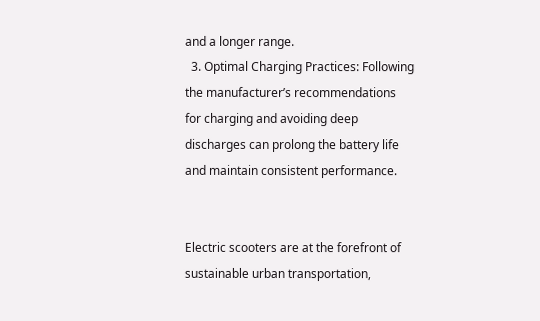and a longer range.
  3. Optimal Charging Practices: Following the manufacturer’s recommendations for charging and avoiding deep discharges can prolong the battery life and maintain consistent performance.


Electric scooters are at the forefront of sustainable urban transportation,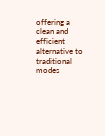offering a clean and efficient alternative to traditional modes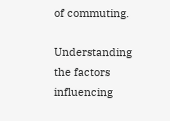of commuting.

Understanding the factors influencing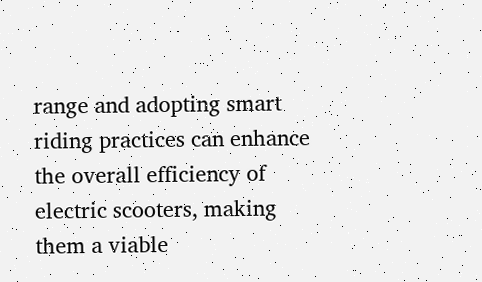range and adopting smart riding practices can enhance the overall efficiency of electric scooters, making them a viable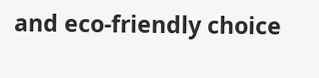and eco-friendly choice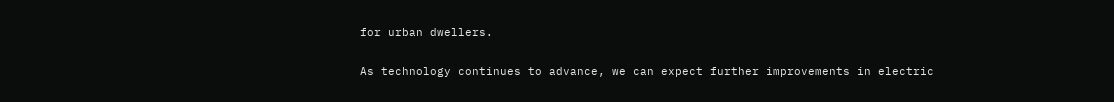for urban dwellers.

As technology continues to advance, we can expect further improvements in electric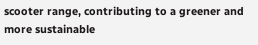scooter range, contributing to a greener and more sustainable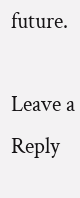future.

Leave a Reply